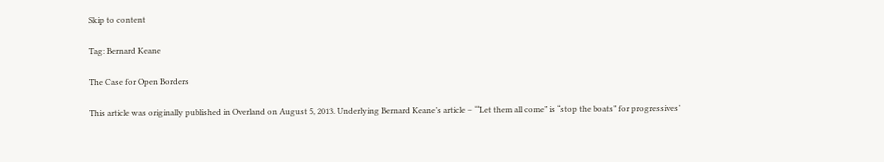Skip to content

Tag: Bernard Keane

The Case for Open Borders

This article was originally published in Overland on August 5, 2013. Underlying Bernard Keane’s article – ‘“Let them all come” is “stop the boats” for progressives’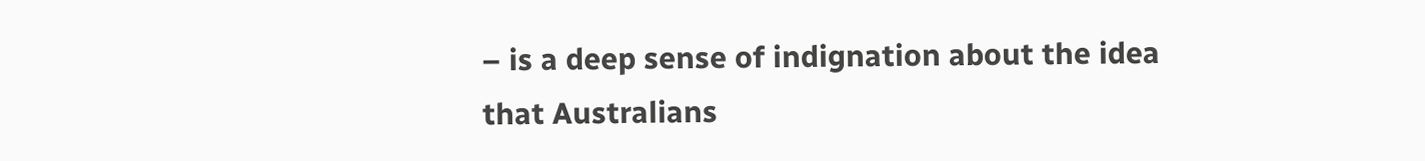– is a deep sense of indignation about the idea that Australians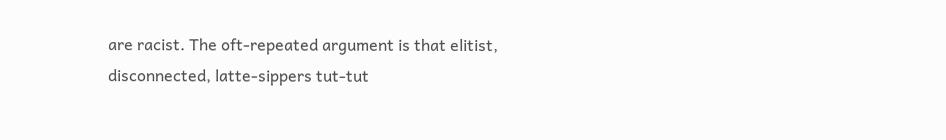are racist. The oft-repeated argument is that elitist, disconnected, latte-sippers tut-tut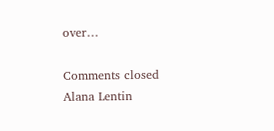over…

Comments closed
Alana Lentin